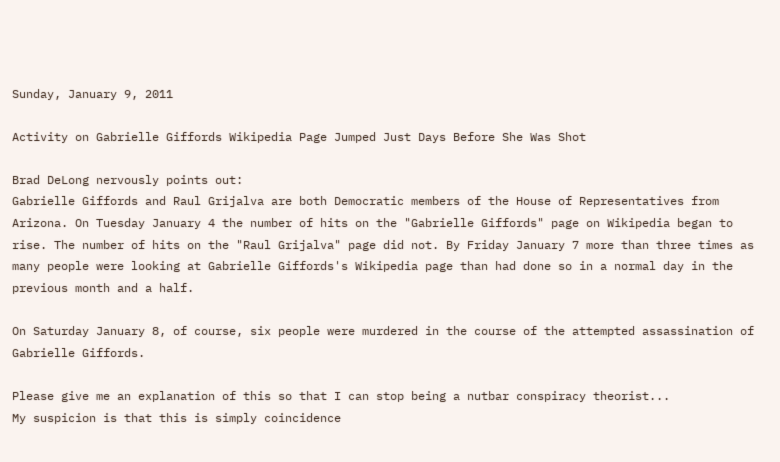Sunday, January 9, 2011

Activity on Gabrielle Giffords Wikipedia Page Jumped Just Days Before She Was Shot

Brad DeLong nervously points out:
Gabrielle Giffords and Raul Grijalva are both Democratic members of the House of Representatives from Arizona. On Tuesday January 4 the number of hits on the "Gabrielle Giffords" page on Wikipedia began to rise. The number of hits on the "Raul Grijalva" page did not. By Friday January 7 more than three times as many people were looking at Gabrielle Giffords's Wikipedia page than had done so in a normal day in the previous month and a half.

On Saturday January 8, of course, six people were murdered in the course of the attempted assassination of Gabrielle Giffords.

Please give me an explanation of this so that I can stop being a nutbar conspiracy theorist...
My suspicion is that this is simply coincidence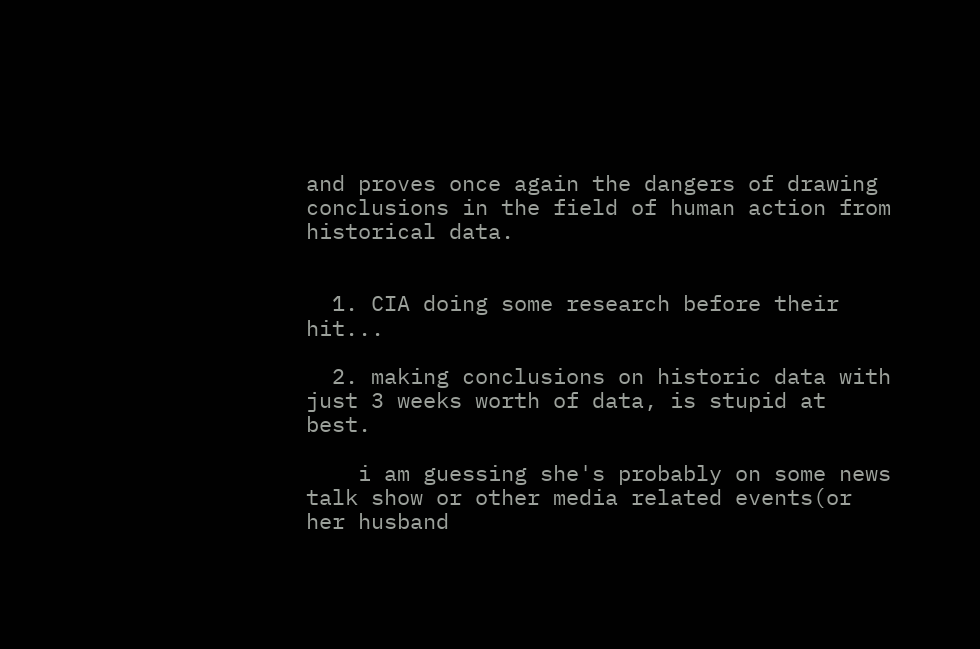and proves once again the dangers of drawing conclusions in the field of human action from historical data.


  1. CIA doing some research before their hit...

  2. making conclusions on historic data with just 3 weeks worth of data, is stupid at best.

    i am guessing she's probably on some news talk show or other media related events(or her husband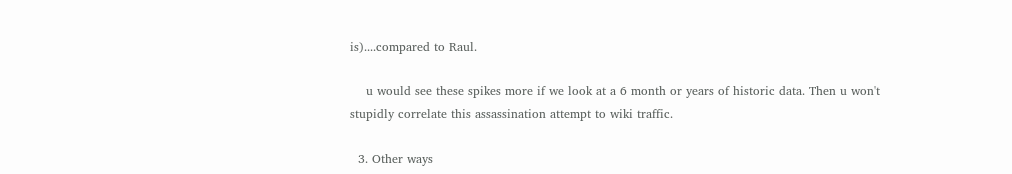is)....compared to Raul.

    u would see these spikes more if we look at a 6 month or years of historic data. Then u won't stupidly correlate this assassination attempt to wiki traffic.

  3. Other ways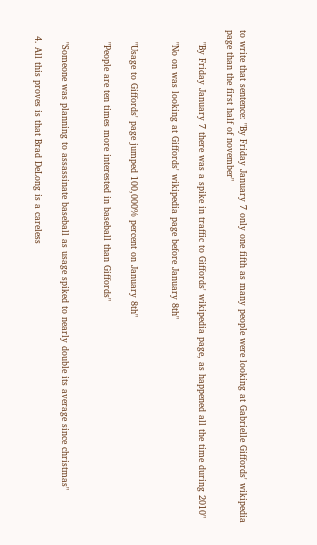to write that sentence: "By Friday January 7 only one fifth as many people were looking at Gabrielle Giffords' wikipedia page than the first half of november"

    "By Friday January 7 there was a spike in traffic to Giffords' wikipedia page, as happened all the time during 2010"

    "No on was looking at Giffords' wikipedia page before January 8th"


    "Usage to Giffords' page jumped 100,000% percent on January 8th"

    "People are ten times more interested in baseball than Giffords"


    "Someone was planning to assassinate baseball as usage spiked to nearly double its average since christmas"

  4. All this proves is that Brad DeLong is a careless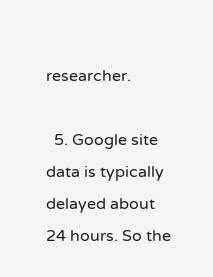researcher.

  5. Google site data is typically delayed about 24 hours. So the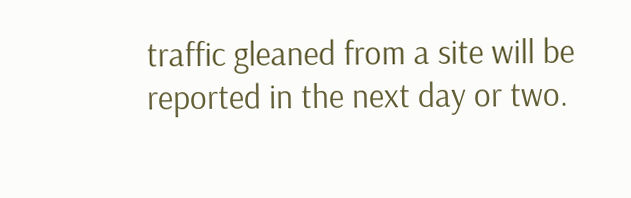traffic gleaned from a site will be reported in the next day or two.